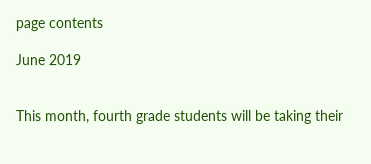page contents

June 2019


This month, fourth grade students will be taking their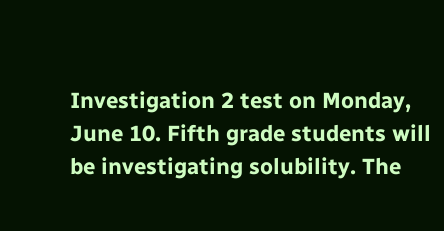Investigation 2 test on Monday, June 10. Fifth grade students will be investigating solubility. The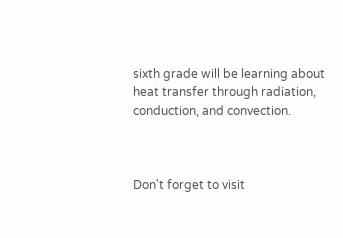sixth grade will be learning about heat transfer through radiation, conduction, and convection.



Don't forget to visit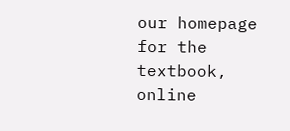our homepage for the textbook, online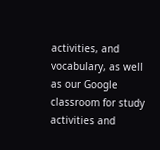activities, and vocabulary, as well as our Google classroom for study activities and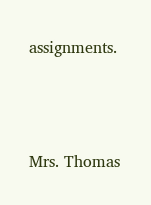assignments.




Mrs. Thomas